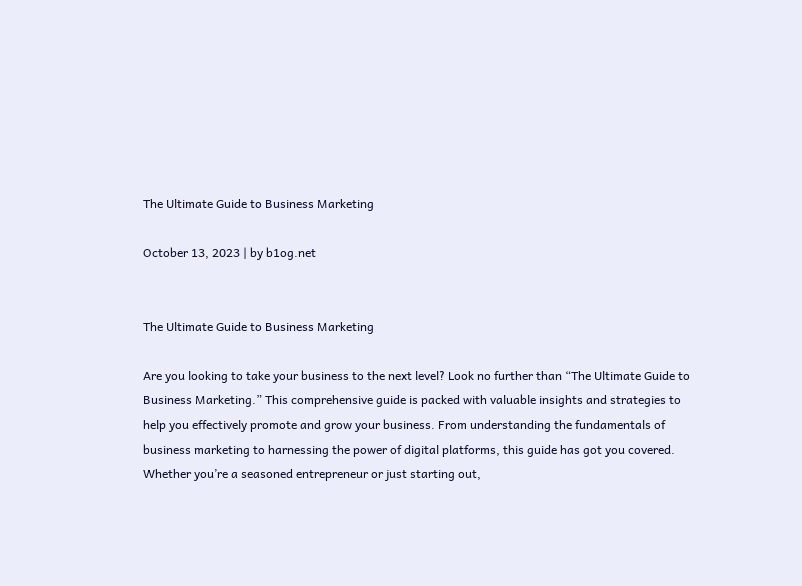The Ultimate Guide to Business Marketing

October 13, 2023 | by b1og.net


The Ultimate Guide to Business Marketing

Are you looking to take your business to the next level? Look no further than “The Ultimate Guide to Business Marketing.” This comprehensive guide is packed with valuable insights and strategies to help you effectively promote and grow your business. From understanding the fundamentals of business marketing to harnessing the power of digital platforms, this guide has got you covered. Whether you’re a seasoned entrepreneur or just starting out,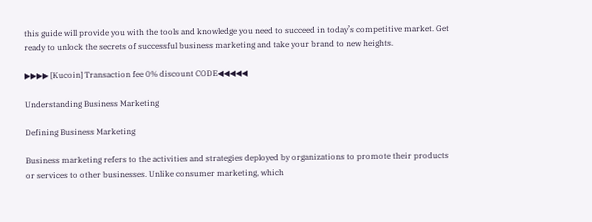this guide will provide you with the tools and knowledge you need to succeed in today’s competitive market. Get ready to unlock the secrets of successful business marketing and take your brand to new heights.

▶▶▶▶ [Kucoin] Transaction fee 0% discount CODE◀◀◀◀◀

Understanding Business Marketing

Defining Business Marketing

Business marketing refers to the activities and strategies deployed by organizations to promote their products or services to other businesses. Unlike consumer marketing, which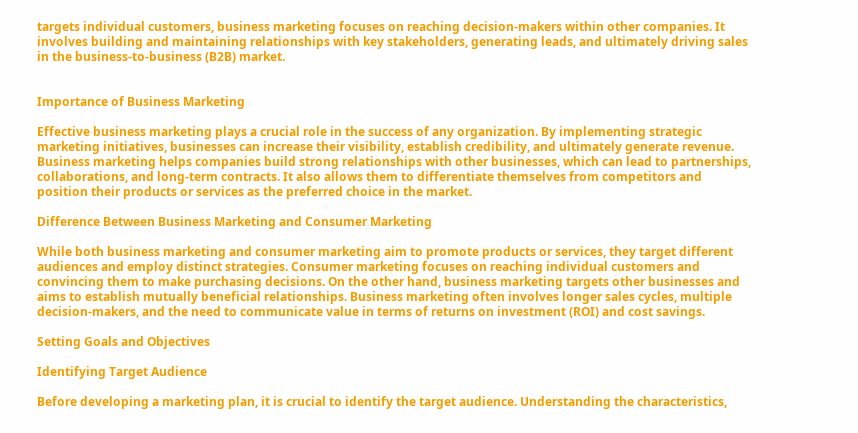targets individual customers, business marketing focuses on reaching decision-makers within other companies. It involves building and maintaining relationships with key stakeholders, generating leads, and ultimately driving sales in the business-to-business (B2B) market.


Importance of Business Marketing

Effective business marketing plays a crucial role in the success of any organization. By implementing strategic marketing initiatives, businesses can increase their visibility, establish credibility, and ultimately generate revenue. Business marketing helps companies build strong relationships with other businesses, which can lead to partnerships, collaborations, and long-term contracts. It also allows them to differentiate themselves from competitors and position their products or services as the preferred choice in the market.

Difference Between Business Marketing and Consumer Marketing

While both business marketing and consumer marketing aim to promote products or services, they target different audiences and employ distinct strategies. Consumer marketing focuses on reaching individual customers and convincing them to make purchasing decisions. On the other hand, business marketing targets other businesses and aims to establish mutually beneficial relationships. Business marketing often involves longer sales cycles, multiple decision-makers, and the need to communicate value in terms of returns on investment (ROI) and cost savings.

Setting Goals and Objectives

Identifying Target Audience

Before developing a marketing plan, it is crucial to identify the target audience. Understanding the characteristics,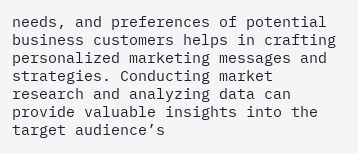needs, and preferences of potential business customers helps in crafting personalized marketing messages and strategies. Conducting market research and analyzing data can provide valuable insights into the target audience’s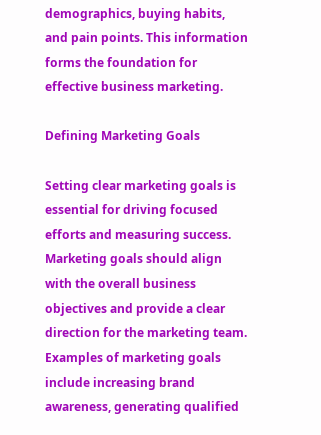demographics, buying habits, and pain points. This information forms the foundation for effective business marketing.

Defining Marketing Goals

Setting clear marketing goals is essential for driving focused efforts and measuring success. Marketing goals should align with the overall business objectives and provide a clear direction for the marketing team. Examples of marketing goals include increasing brand awareness, generating qualified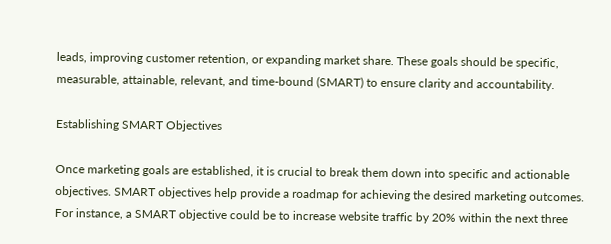leads, improving customer retention, or expanding market share. These goals should be specific, measurable, attainable, relevant, and time-bound (SMART) to ensure clarity and accountability.

Establishing SMART Objectives

Once marketing goals are established, it is crucial to break them down into specific and actionable objectives. SMART objectives help provide a roadmap for achieving the desired marketing outcomes. For instance, a SMART objective could be to increase website traffic by 20% within the next three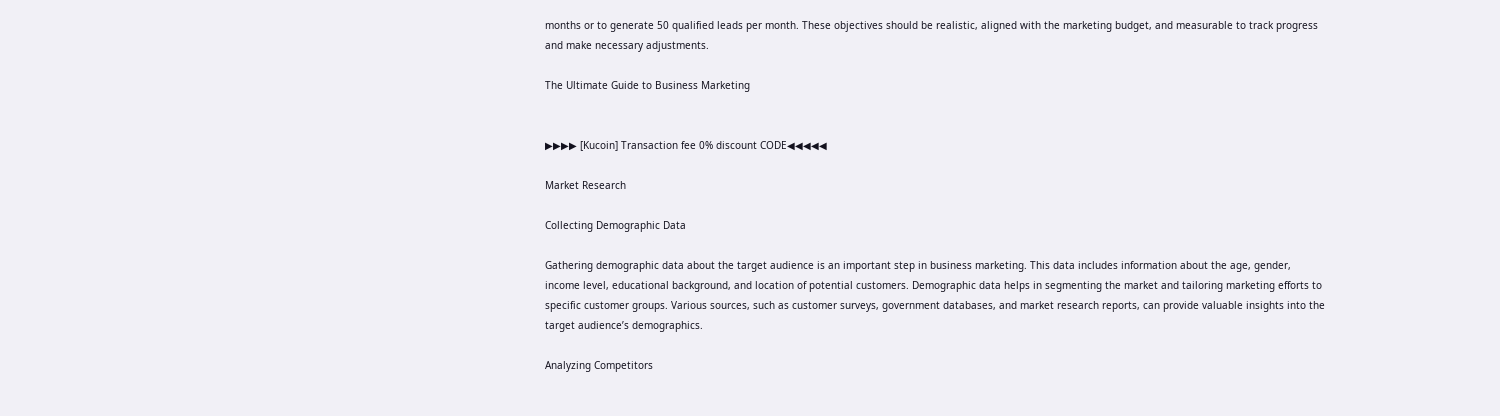months or to generate 50 qualified leads per month. These objectives should be realistic, aligned with the marketing budget, and measurable to track progress and make necessary adjustments.

The Ultimate Guide to Business Marketing


▶▶▶▶ [Kucoin] Transaction fee 0% discount CODE◀◀◀◀◀

Market Research

Collecting Demographic Data

Gathering demographic data about the target audience is an important step in business marketing. This data includes information about the age, gender, income level, educational background, and location of potential customers. Demographic data helps in segmenting the market and tailoring marketing efforts to specific customer groups. Various sources, such as customer surveys, government databases, and market research reports, can provide valuable insights into the target audience’s demographics.

Analyzing Competitors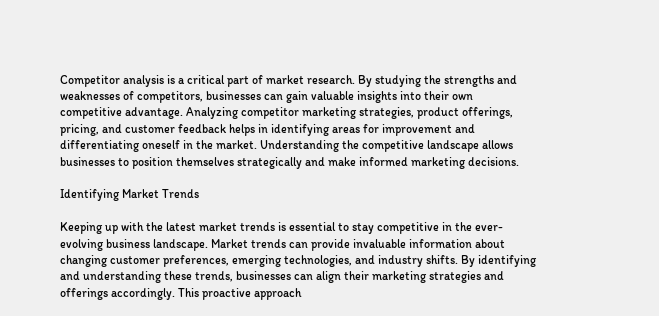Competitor analysis is a critical part of market research. By studying the strengths and weaknesses of competitors, businesses can gain valuable insights into their own competitive advantage. Analyzing competitor marketing strategies, product offerings, pricing, and customer feedback helps in identifying areas for improvement and differentiating oneself in the market. Understanding the competitive landscape allows businesses to position themselves strategically and make informed marketing decisions.

Identifying Market Trends

Keeping up with the latest market trends is essential to stay competitive in the ever-evolving business landscape. Market trends can provide invaluable information about changing customer preferences, emerging technologies, and industry shifts. By identifying and understanding these trends, businesses can align their marketing strategies and offerings accordingly. This proactive approach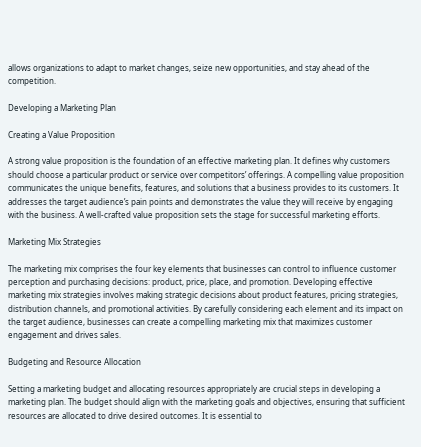allows organizations to adapt to market changes, seize new opportunities, and stay ahead of the competition.

Developing a Marketing Plan

Creating a Value Proposition

A strong value proposition is the foundation of an effective marketing plan. It defines why customers should choose a particular product or service over competitors’ offerings. A compelling value proposition communicates the unique benefits, features, and solutions that a business provides to its customers. It addresses the target audience’s pain points and demonstrates the value they will receive by engaging with the business. A well-crafted value proposition sets the stage for successful marketing efforts.

Marketing Mix Strategies

The marketing mix comprises the four key elements that businesses can control to influence customer perception and purchasing decisions: product, price, place, and promotion. Developing effective marketing mix strategies involves making strategic decisions about product features, pricing strategies, distribution channels, and promotional activities. By carefully considering each element and its impact on the target audience, businesses can create a compelling marketing mix that maximizes customer engagement and drives sales.

Budgeting and Resource Allocation

Setting a marketing budget and allocating resources appropriately are crucial steps in developing a marketing plan. The budget should align with the marketing goals and objectives, ensuring that sufficient resources are allocated to drive desired outcomes. It is essential to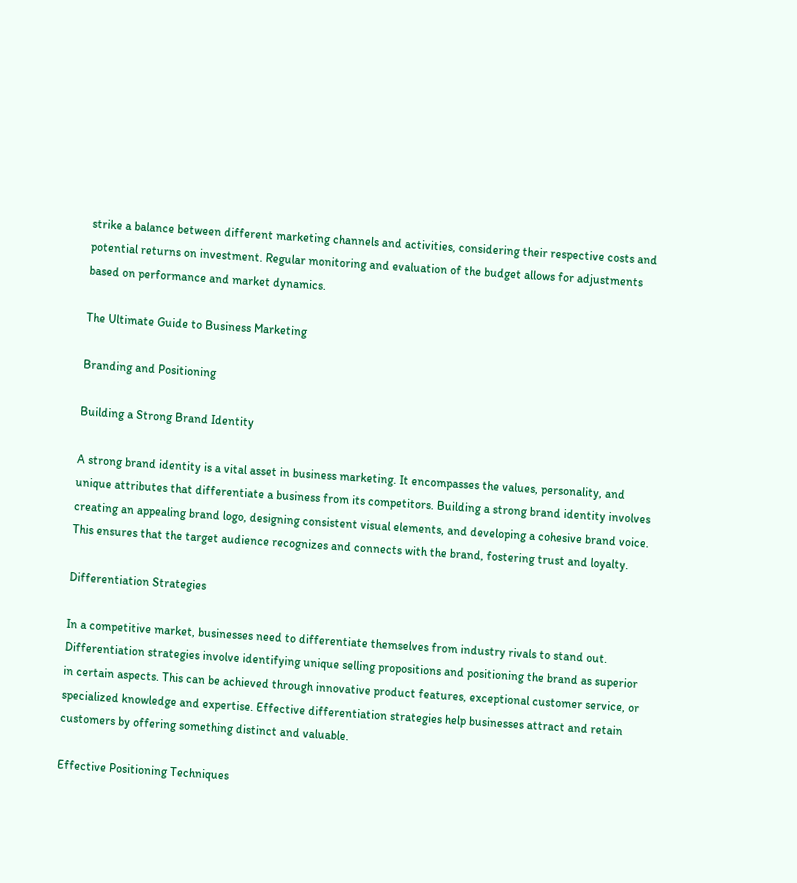strike a balance between different marketing channels and activities, considering their respective costs and potential returns on investment. Regular monitoring and evaluation of the budget allows for adjustments based on performance and market dynamics.

The Ultimate Guide to Business Marketing

Branding and Positioning

Building a Strong Brand Identity

A strong brand identity is a vital asset in business marketing. It encompasses the values, personality, and unique attributes that differentiate a business from its competitors. Building a strong brand identity involves creating an appealing brand logo, designing consistent visual elements, and developing a cohesive brand voice. This ensures that the target audience recognizes and connects with the brand, fostering trust and loyalty.

Differentiation Strategies

In a competitive market, businesses need to differentiate themselves from industry rivals to stand out. Differentiation strategies involve identifying unique selling propositions and positioning the brand as superior in certain aspects. This can be achieved through innovative product features, exceptional customer service, or specialized knowledge and expertise. Effective differentiation strategies help businesses attract and retain customers by offering something distinct and valuable.

Effective Positioning Techniques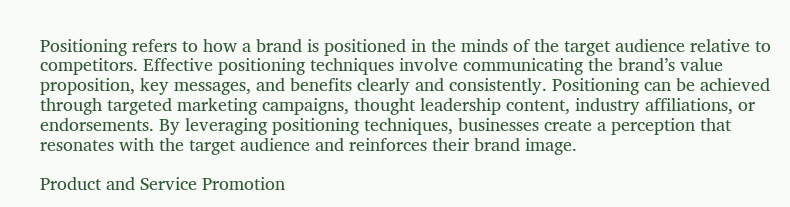Positioning refers to how a brand is positioned in the minds of the target audience relative to competitors. Effective positioning techniques involve communicating the brand’s value proposition, key messages, and benefits clearly and consistently. Positioning can be achieved through targeted marketing campaigns, thought leadership content, industry affiliations, or endorsements. By leveraging positioning techniques, businesses create a perception that resonates with the target audience and reinforces their brand image.

Product and Service Promotion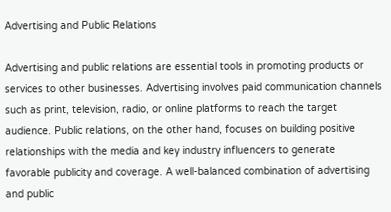Advertising and Public Relations

Advertising and public relations are essential tools in promoting products or services to other businesses. Advertising involves paid communication channels such as print, television, radio, or online platforms to reach the target audience. Public relations, on the other hand, focuses on building positive relationships with the media and key industry influencers to generate favorable publicity and coverage. A well-balanced combination of advertising and public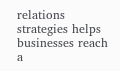relations strategies helps businesses reach a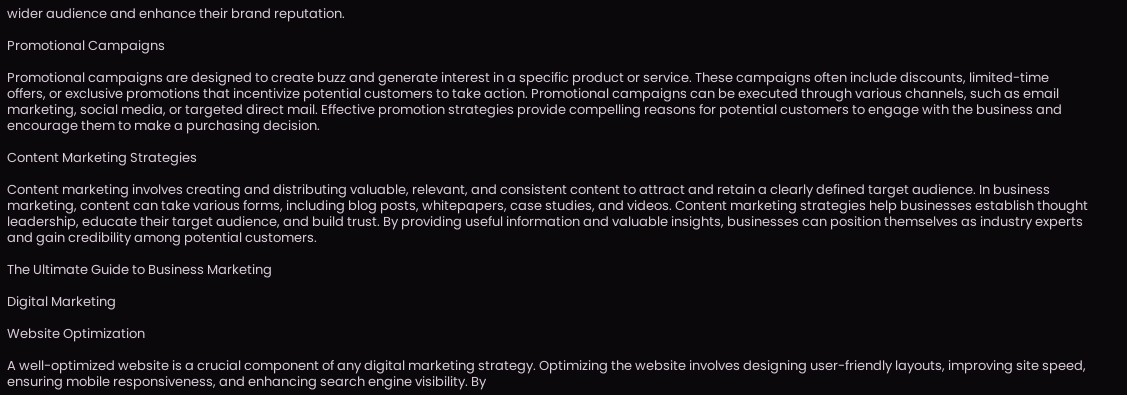wider audience and enhance their brand reputation.

Promotional Campaigns

Promotional campaigns are designed to create buzz and generate interest in a specific product or service. These campaigns often include discounts, limited-time offers, or exclusive promotions that incentivize potential customers to take action. Promotional campaigns can be executed through various channels, such as email marketing, social media, or targeted direct mail. Effective promotion strategies provide compelling reasons for potential customers to engage with the business and encourage them to make a purchasing decision.

Content Marketing Strategies

Content marketing involves creating and distributing valuable, relevant, and consistent content to attract and retain a clearly defined target audience. In business marketing, content can take various forms, including blog posts, whitepapers, case studies, and videos. Content marketing strategies help businesses establish thought leadership, educate their target audience, and build trust. By providing useful information and valuable insights, businesses can position themselves as industry experts and gain credibility among potential customers.

The Ultimate Guide to Business Marketing

Digital Marketing

Website Optimization

A well-optimized website is a crucial component of any digital marketing strategy. Optimizing the website involves designing user-friendly layouts, improving site speed, ensuring mobile responsiveness, and enhancing search engine visibility. By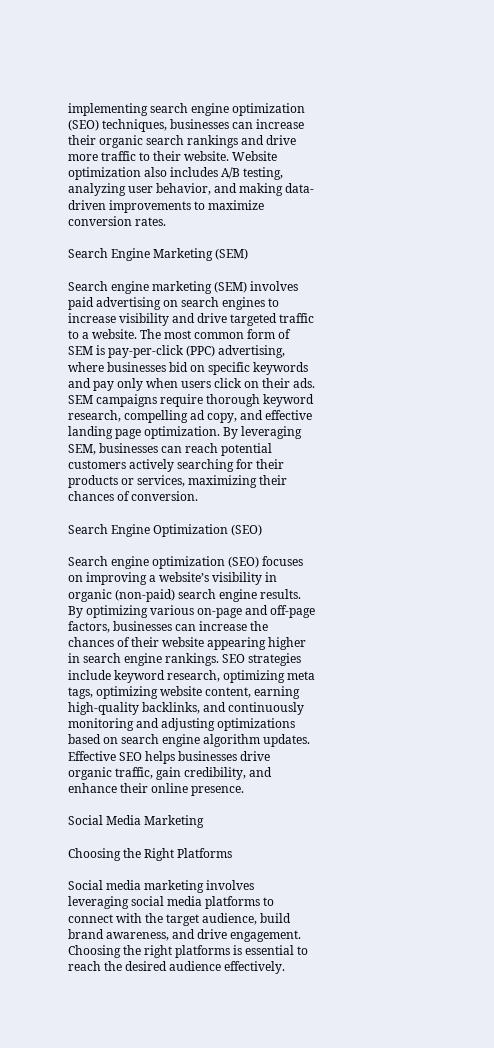implementing search engine optimization (SEO) techniques, businesses can increase their organic search rankings and drive more traffic to their website. Website optimization also includes A/B testing, analyzing user behavior, and making data-driven improvements to maximize conversion rates.

Search Engine Marketing (SEM)

Search engine marketing (SEM) involves paid advertising on search engines to increase visibility and drive targeted traffic to a website. The most common form of SEM is pay-per-click (PPC) advertising, where businesses bid on specific keywords and pay only when users click on their ads. SEM campaigns require thorough keyword research, compelling ad copy, and effective landing page optimization. By leveraging SEM, businesses can reach potential customers actively searching for their products or services, maximizing their chances of conversion.

Search Engine Optimization (SEO)

Search engine optimization (SEO) focuses on improving a website’s visibility in organic (non-paid) search engine results. By optimizing various on-page and off-page factors, businesses can increase the chances of their website appearing higher in search engine rankings. SEO strategies include keyword research, optimizing meta tags, optimizing website content, earning high-quality backlinks, and continuously monitoring and adjusting optimizations based on search engine algorithm updates. Effective SEO helps businesses drive organic traffic, gain credibility, and enhance their online presence.

Social Media Marketing

Choosing the Right Platforms

Social media marketing involves leveraging social media platforms to connect with the target audience, build brand awareness, and drive engagement. Choosing the right platforms is essential to reach the desired audience effectively.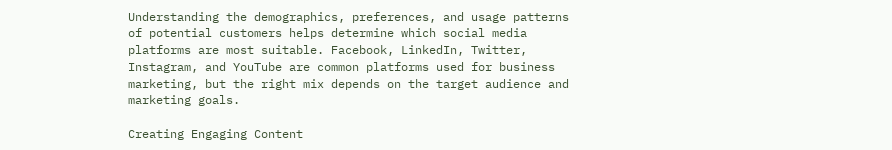Understanding the demographics, preferences, and usage patterns of potential customers helps determine which social media platforms are most suitable. Facebook, LinkedIn, Twitter, Instagram, and YouTube are common platforms used for business marketing, but the right mix depends on the target audience and marketing goals.

Creating Engaging Content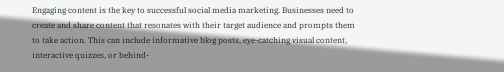Engaging content is the key to successful social media marketing. Businesses need to create and share content that resonates with their target audience and prompts them to take action. This can include informative blog posts, eye-catching visual content, interactive quizzes, or behind-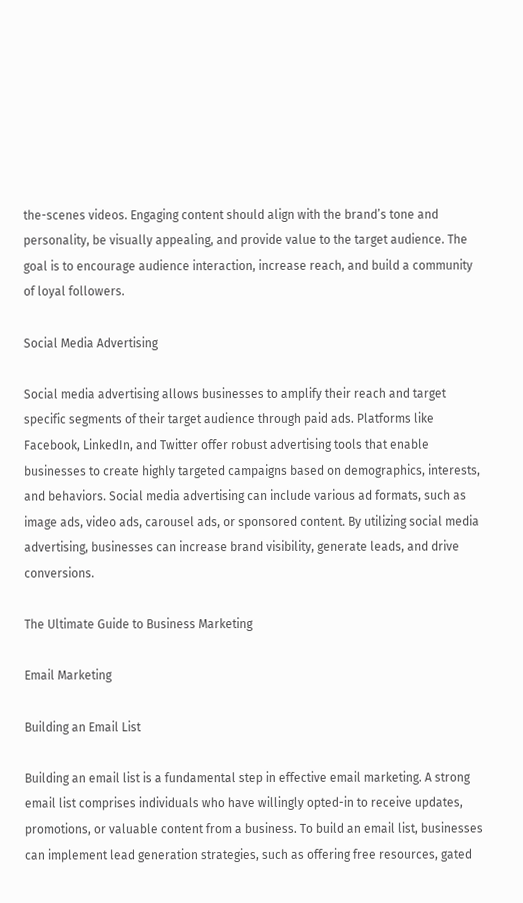the-scenes videos. Engaging content should align with the brand’s tone and personality, be visually appealing, and provide value to the target audience. The goal is to encourage audience interaction, increase reach, and build a community of loyal followers.

Social Media Advertising

Social media advertising allows businesses to amplify their reach and target specific segments of their target audience through paid ads. Platforms like Facebook, LinkedIn, and Twitter offer robust advertising tools that enable businesses to create highly targeted campaigns based on demographics, interests, and behaviors. Social media advertising can include various ad formats, such as image ads, video ads, carousel ads, or sponsored content. By utilizing social media advertising, businesses can increase brand visibility, generate leads, and drive conversions.

The Ultimate Guide to Business Marketing

Email Marketing

Building an Email List

Building an email list is a fundamental step in effective email marketing. A strong email list comprises individuals who have willingly opted-in to receive updates, promotions, or valuable content from a business. To build an email list, businesses can implement lead generation strategies, such as offering free resources, gated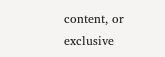content, or exclusive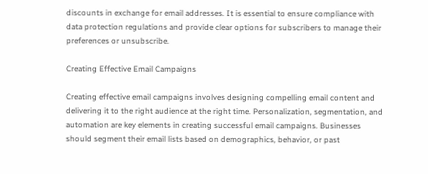discounts in exchange for email addresses. It is essential to ensure compliance with data protection regulations and provide clear options for subscribers to manage their preferences or unsubscribe.

Creating Effective Email Campaigns

Creating effective email campaigns involves designing compelling email content and delivering it to the right audience at the right time. Personalization, segmentation, and automation are key elements in creating successful email campaigns. Businesses should segment their email lists based on demographics, behavior, or past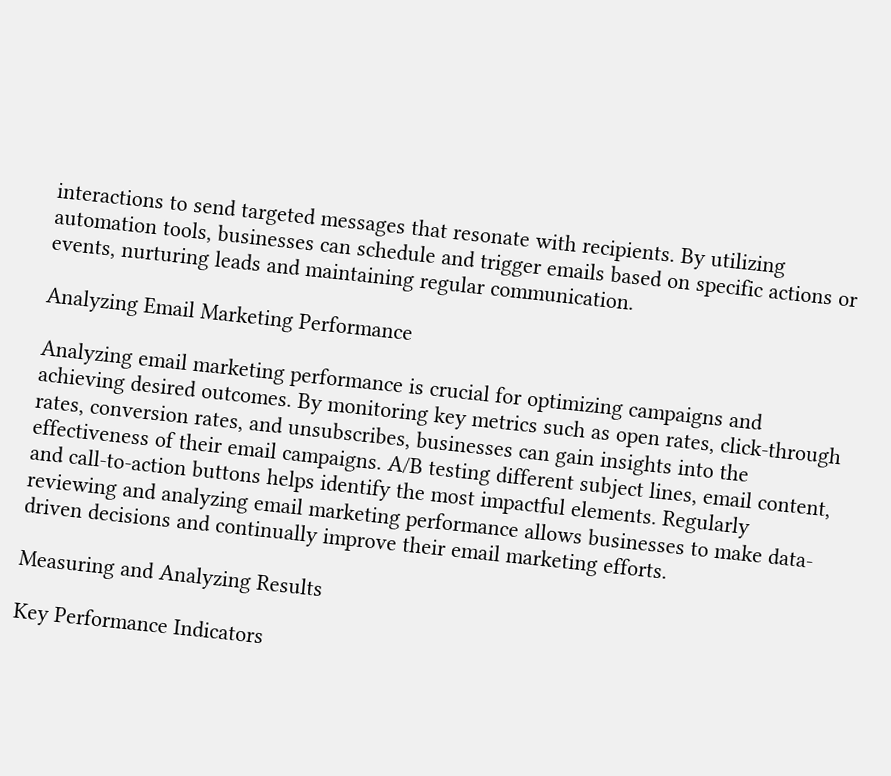interactions to send targeted messages that resonate with recipients. By utilizing automation tools, businesses can schedule and trigger emails based on specific actions or events, nurturing leads and maintaining regular communication.

Analyzing Email Marketing Performance

Analyzing email marketing performance is crucial for optimizing campaigns and achieving desired outcomes. By monitoring key metrics such as open rates, click-through rates, conversion rates, and unsubscribes, businesses can gain insights into the effectiveness of their email campaigns. A/B testing different subject lines, email content, and call-to-action buttons helps identify the most impactful elements. Regularly reviewing and analyzing email marketing performance allows businesses to make data-driven decisions and continually improve their email marketing efforts.

Measuring and Analyzing Results

Key Performance Indicators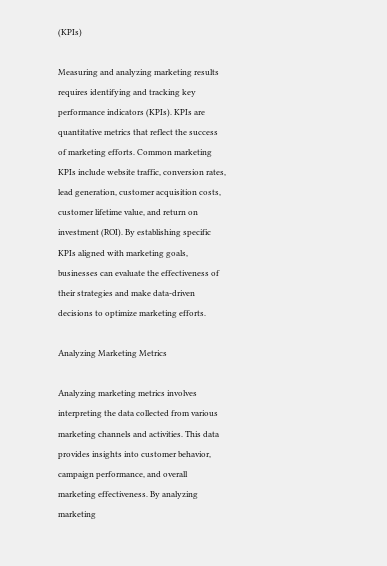(KPIs)

Measuring and analyzing marketing results requires identifying and tracking key performance indicators (KPIs). KPIs are quantitative metrics that reflect the success of marketing efforts. Common marketing KPIs include website traffic, conversion rates, lead generation, customer acquisition costs, customer lifetime value, and return on investment (ROI). By establishing specific KPIs aligned with marketing goals, businesses can evaluate the effectiveness of their strategies and make data-driven decisions to optimize marketing efforts.

Analyzing Marketing Metrics

Analyzing marketing metrics involves interpreting the data collected from various marketing channels and activities. This data provides insights into customer behavior, campaign performance, and overall marketing effectiveness. By analyzing marketing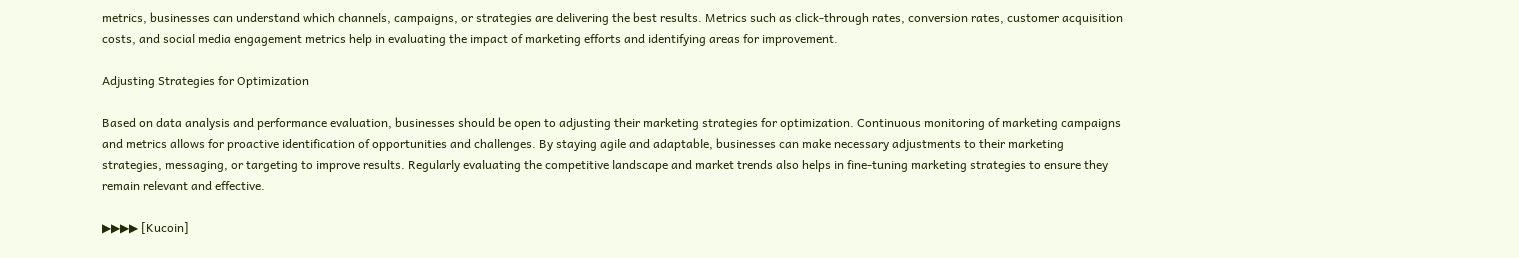metrics, businesses can understand which channels, campaigns, or strategies are delivering the best results. Metrics such as click-through rates, conversion rates, customer acquisition costs, and social media engagement metrics help in evaluating the impact of marketing efforts and identifying areas for improvement.

Adjusting Strategies for Optimization

Based on data analysis and performance evaluation, businesses should be open to adjusting their marketing strategies for optimization. Continuous monitoring of marketing campaigns and metrics allows for proactive identification of opportunities and challenges. By staying agile and adaptable, businesses can make necessary adjustments to their marketing strategies, messaging, or targeting to improve results. Regularly evaluating the competitive landscape and market trends also helps in fine-tuning marketing strategies to ensure they remain relevant and effective.

▶▶▶▶ [Kucoin]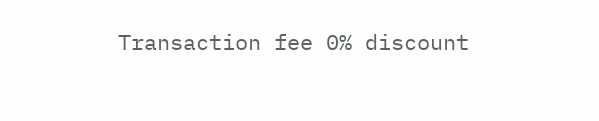Transaction fee 0% discount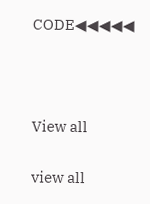CODE◀◀◀◀◀



View all

view all